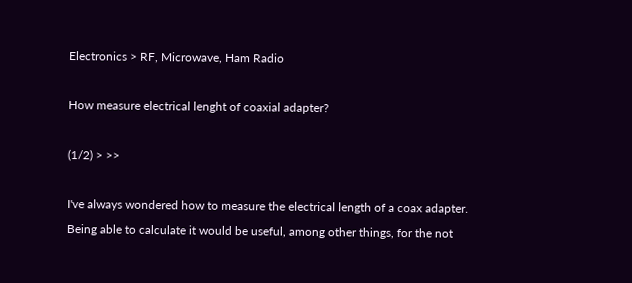Electronics > RF, Microwave, Ham Radio

How measure electrical lenght of coaxial adapter?

(1/2) > >>

I've always wondered how to measure the electrical length of a coax adapter.
Being able to calculate it would be useful, among other things, for the not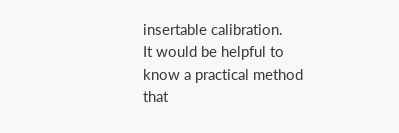insertable calibration.
It would be helpful to know a practical method that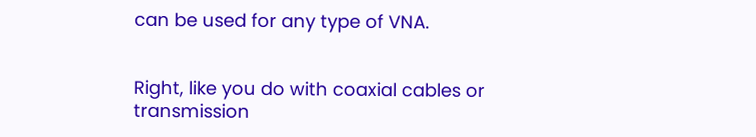can be used for any type of VNA.


Right, like you do with coaxial cables or transmission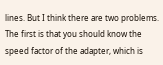lines. But I think there are two problems.
The first is that you should know the speed factor of the adapter, which is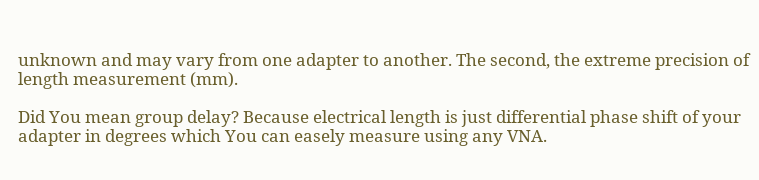unknown and may vary from one adapter to another. The second, the extreme precision of length measurement (mm).

Did You mean group delay? Because electrical length is just differential phase shift of your adapter in degrees which You can easely measure using any VNA.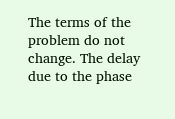The terms of the problem do not change. The delay due to the phase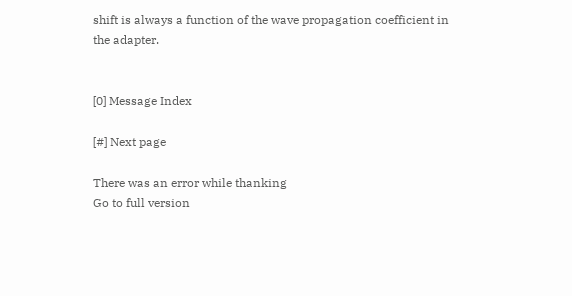shift is always a function of the wave propagation coefficient in the adapter.


[0] Message Index

[#] Next page

There was an error while thanking
Go to full version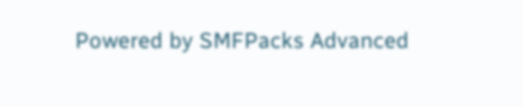Powered by SMFPacks Advanced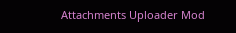Attachments Uploader Mod